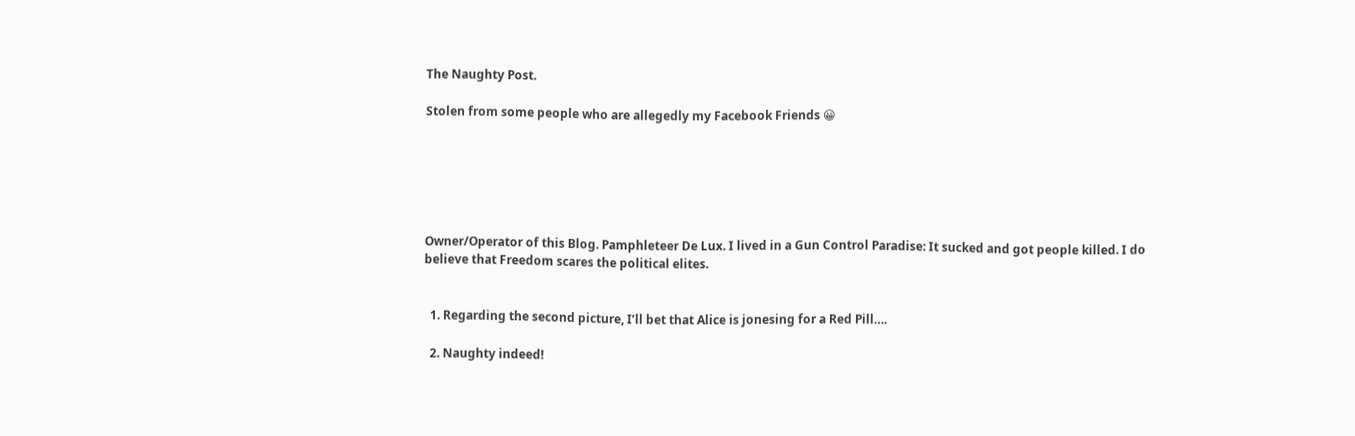The Naughty Post.

Stolen from some people who are allegedly my Facebook Friends 😀






Owner/Operator of this Blog. Pamphleteer De Lux. I lived in a Gun Control Paradise: It sucked and got people killed. I do believe that Freedom scares the political elites.


  1. Regarding the second picture, I’ll bet that Alice is jonesing for a Red Pill….

  2. Naughty indeed!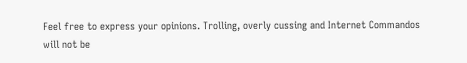Feel free to express your opinions. Trolling, overly cussing and Internet Commandos will not be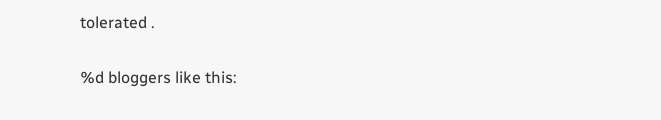tolerated .

%d bloggers like this: